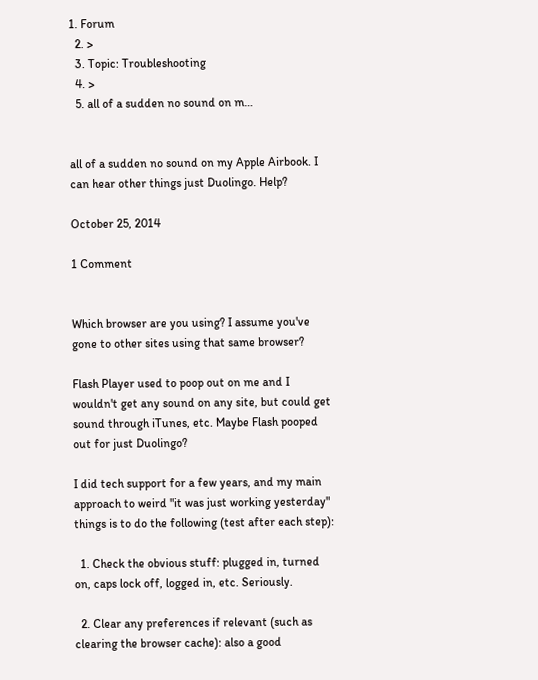1. Forum
  2. >
  3. Topic: Troubleshooting
  4. >
  5. all of a sudden no sound on m…


all of a sudden no sound on my Apple Airbook. I can hear other things just Duolingo. Help?

October 25, 2014

1 Comment


Which browser are you using? I assume you've gone to other sites using that same browser?

Flash Player used to poop out on me and I wouldn't get any sound on any site, but could get sound through iTunes, etc. Maybe Flash pooped out for just Duolingo?

I did tech support for a few years, and my main approach to weird "it was just working yesterday" things is to do the following (test after each step):

  1. Check the obvious stuff: plugged in, turned on, caps lock off, logged in, etc. Seriously.

  2. Clear any preferences if relevant (such as clearing the browser cache): also a good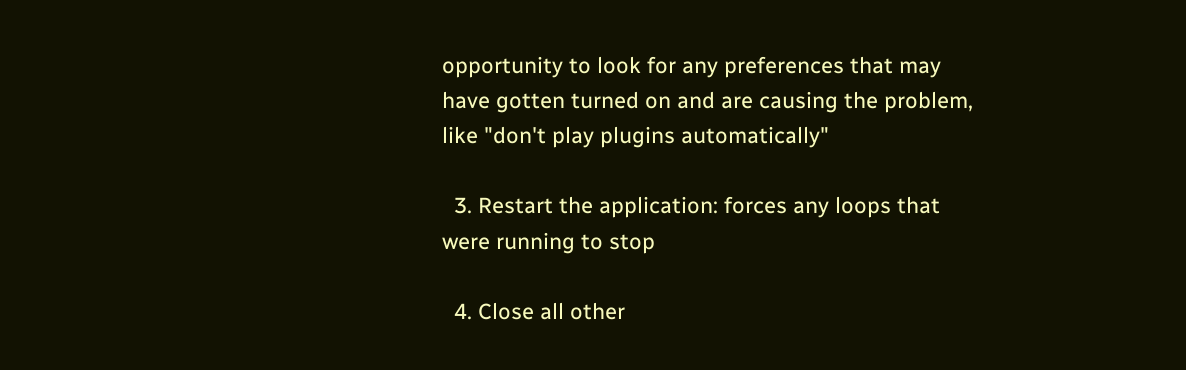opportunity to look for any preferences that may have gotten turned on and are causing the problem, like "don't play plugins automatically"

  3. Restart the application: forces any loops that were running to stop

  4. Close all other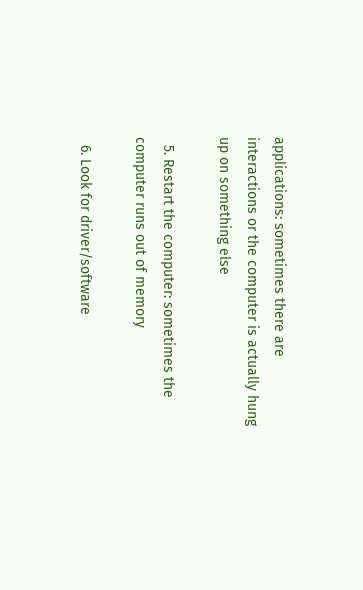applications: sometimes there are interactions or the computer is actually hung up on something else

  5. Restart the computer: sometimes the computer runs out of memory

  6. Look for driver/software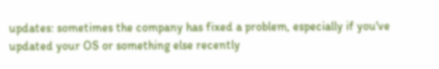updates: sometimes the company has fixed a problem, especially if you've updated your OS or something else recently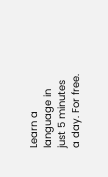Learn a language in just 5 minutes a day. For free.